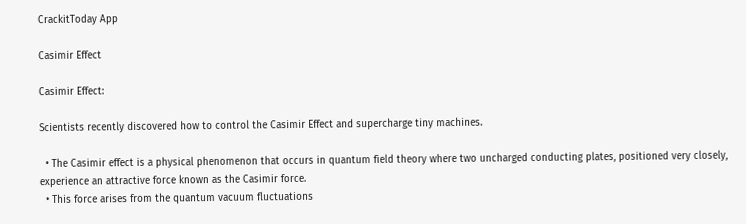CrackitToday App

Casimir Effect

Casimir Effect:

Scientists recently discovered how to control the Casimir Effect and supercharge tiny machines.

  • The Casimir effect is a physical phenomenon that occurs in quantum field theory where two uncharged conducting plates, positioned very closely, experience an attractive force known as the Casimir force.
  • This force arises from the quantum vacuum fluctuations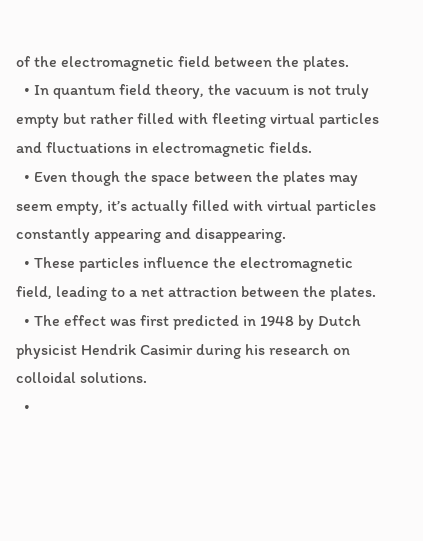of the electromagnetic field between the plates.
  • In quantum field theory, the vacuum is not truly empty but rather filled with fleeting virtual particles and fluctuations in electromagnetic fields.
  • Even though the space between the plates may seem empty, it’s actually filled with virtual particles constantly appearing and disappearing.
  • These particles influence the electromagnetic field, leading to a net attraction between the plates.
  • The effect was first predicted in 1948 by Dutch physicist Hendrik Casimir during his research on colloidal solutions.
  •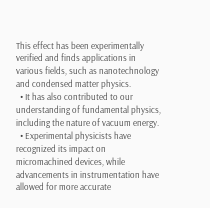This effect has been experimentally verified and finds applications in various fields, such as nanotechnology and condensed matter physics.
  • It has also contributed to our understanding of fundamental physics, including the nature of vacuum energy.
  • Experimental physicists have recognized its impact on micromachined devices, while advancements in instrumentation have allowed for more accurate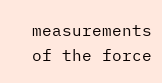measurements of the force